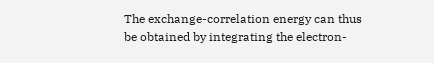The exchange-correlation energy can thus be obtained by integrating the electron-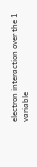electron interaction over the 1 variable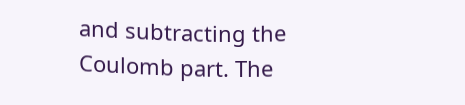and subtracting the Coulomb part. The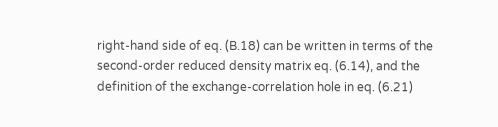right-hand side of eq. (B.18) can be written in terms of the second-order reduced density matrix eq. (6.14), and the definition of the exchange-correlation hole in eq. (6.21)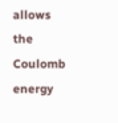allows the Coulomb energy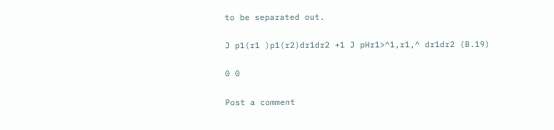to be separated out.

J p1(r1 )p1(r2)dr1dr2 +1 J pHr1>^1,r1,^ dr1dr2 (B.19)

0 0

Post a comment